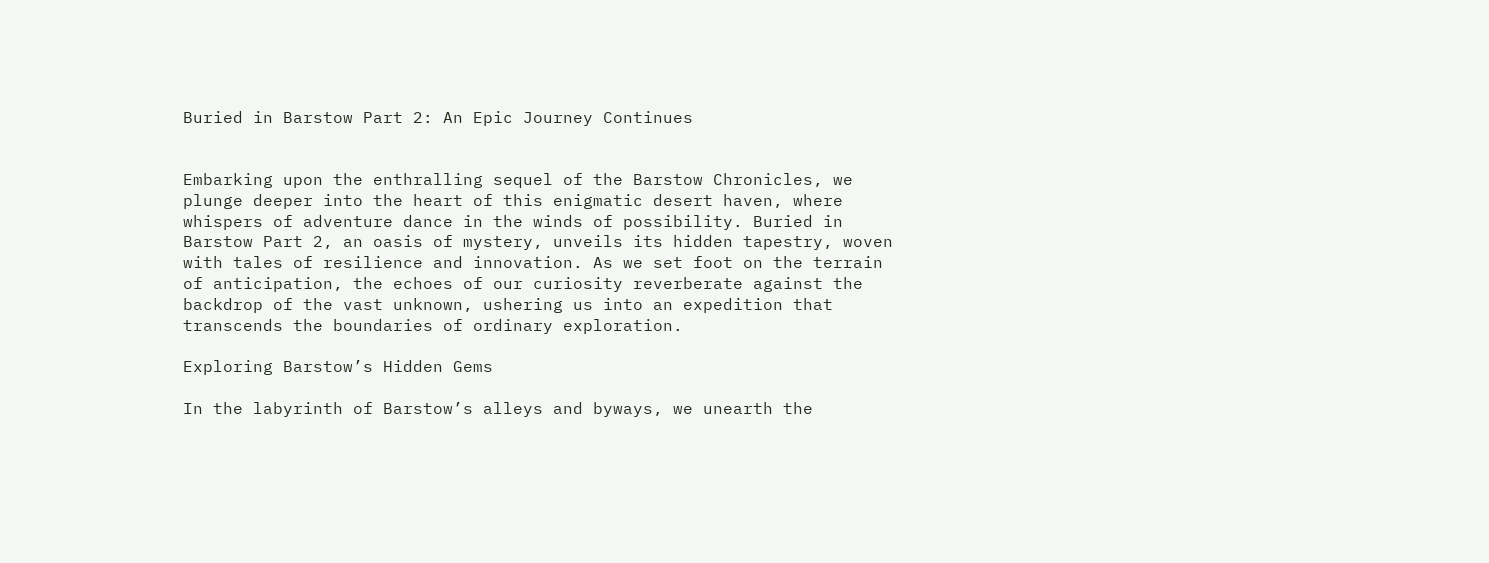Buried in Barstow Part 2: An Epic Journey Continues


Embarking upon the enthralling sequel of the Barstow Chronicles, we plunge deeper into the heart of this enigmatic desert haven, where whispers of adventure dance in the winds of possibility. Buried in Barstow Part 2, an oasis of mystery, unveils its hidden tapestry, woven with tales of resilience and innovation. As we set foot on the terrain of anticipation, the echoes of our curiosity reverberate against the backdrop of the vast unknown, ushering us into an expedition that transcends the boundaries of ordinary exploration.

Exploring Barstow’s Hidden Gems

In the labyrinth of Barstow’s alleys and byways, we unearth the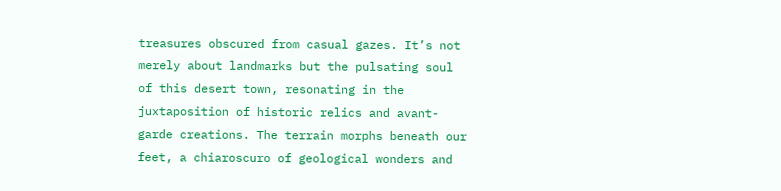treasures obscured from casual gazes. It’s not merely about landmarks but the pulsating soul of this desert town, resonating in the juxtaposition of historic relics and avant-garde creations. The terrain morphs beneath our feet, a chiaroscuro of geological wonders and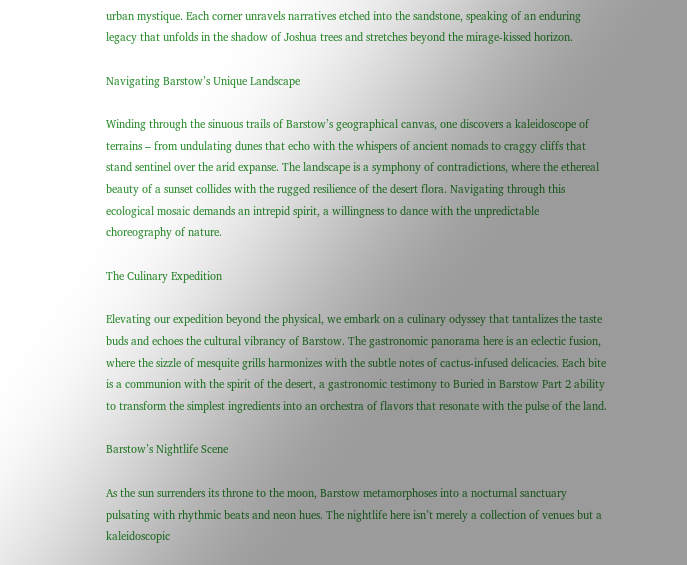urban mystique. Each corner unravels narratives etched into the sandstone, speaking of an enduring legacy that unfolds in the shadow of Joshua trees and stretches beyond the mirage-kissed horizon.

Navigating Barstow’s Unique Landscape

Winding through the sinuous trails of Barstow’s geographical canvas, one discovers a kaleidoscope of terrains – from undulating dunes that echo with the whispers of ancient nomads to craggy cliffs that stand sentinel over the arid expanse. The landscape is a symphony of contradictions, where the ethereal beauty of a sunset collides with the rugged resilience of the desert flora. Navigating through this ecological mosaic demands an intrepid spirit, a willingness to dance with the unpredictable choreography of nature.

The Culinary Expedition

Elevating our expedition beyond the physical, we embark on a culinary odyssey that tantalizes the taste buds and echoes the cultural vibrancy of Barstow. The gastronomic panorama here is an eclectic fusion, where the sizzle of mesquite grills harmonizes with the subtle notes of cactus-infused delicacies. Each bite is a communion with the spirit of the desert, a gastronomic testimony to Buried in Barstow Part 2 ability to transform the simplest ingredients into an orchestra of flavors that resonate with the pulse of the land.

Barstow’s Nightlife Scene

As the sun surrenders its throne to the moon, Barstow metamorphoses into a nocturnal sanctuary pulsating with rhythmic beats and neon hues. The nightlife here isn’t merely a collection of venues but a kaleidoscopic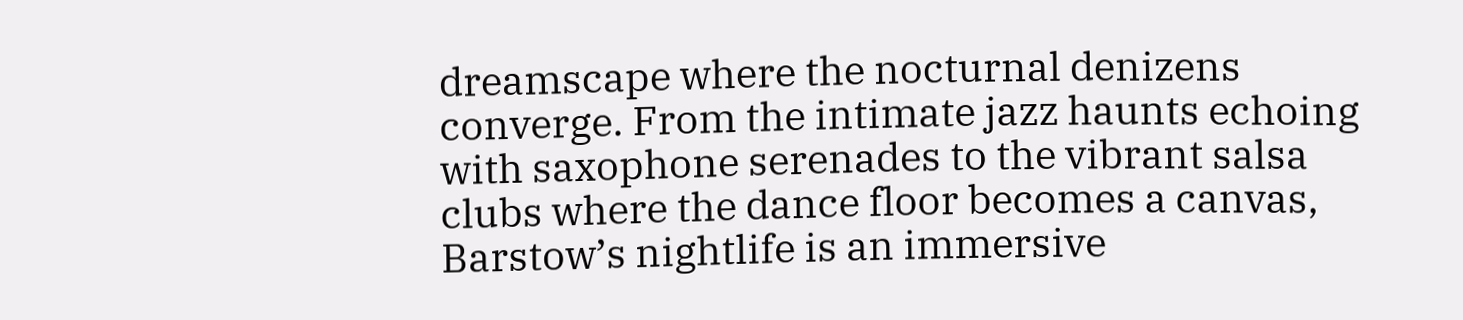dreamscape where the nocturnal denizens converge. From the intimate jazz haunts echoing with saxophone serenades to the vibrant salsa clubs where the dance floor becomes a canvas, Barstow’s nightlife is an immersive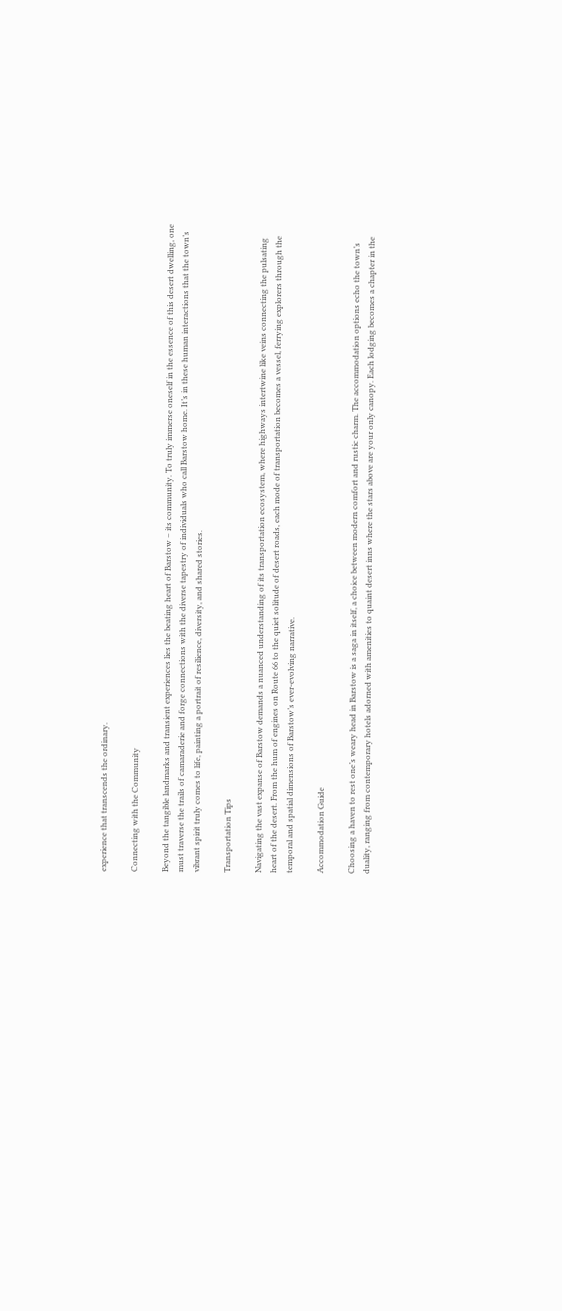experience that transcends the ordinary.

Connecting with the Community

Beyond the tangible landmarks and transient experiences lies the beating heart of Barstow – its community. To truly immerse oneself in the essence of this desert dwelling, one must traverse the trails of camaraderie and forge connections with the diverse tapestry of individuals who call Barstow home. It’s in these human interactions that the town’s vibrant spirit truly comes to life, painting a portrait of resilience, diversity, and shared stories.

Transportation Tips

Navigating the vast expanse of Barstow demands a nuanced understanding of its transportation ecosystem, where highways intertwine like veins connecting the pulsating heart of the desert. From the hum of engines on Route 66 to the quiet solitude of desert roads, each mode of transportation becomes a vessel, ferrying explorers through the temporal and spatial dimensions of Barstow’s ever-evolving narrative.

Accommodation Guide

Choosing a haven to rest one’s weary head in Barstow is a saga in itself, a choice between modern comfort and rustic charm. The accommodation options echo the town’s duality, ranging from contemporary hotels adorned with amenities to quaint desert inns where the stars above are your only canopy. Each lodging becomes a chapter in the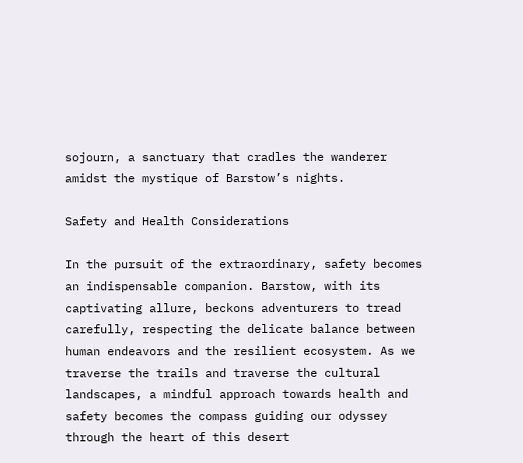sojourn, a sanctuary that cradles the wanderer amidst the mystique of Barstow’s nights.

Safety and Health Considerations

In the pursuit of the extraordinary, safety becomes an indispensable companion. Barstow, with its captivating allure, beckons adventurers to tread carefully, respecting the delicate balance between human endeavors and the resilient ecosystem. As we traverse the trails and traverse the cultural landscapes, a mindful approach towards health and safety becomes the compass guiding our odyssey through the heart of this desert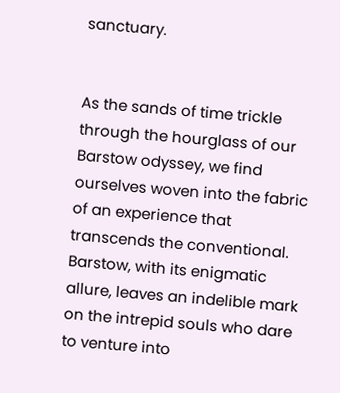sanctuary.


As the sands of time trickle through the hourglass of our Barstow odyssey, we find ourselves woven into the fabric of an experience that transcends the conventional. Barstow, with its enigmatic allure, leaves an indelible mark on the intrepid souls who dare to venture into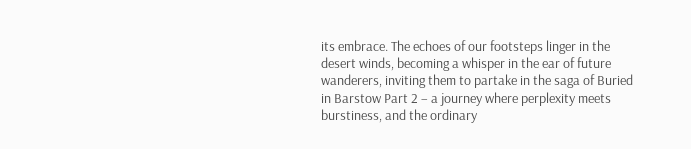its embrace. The echoes of our footsteps linger in the desert winds, becoming a whisper in the ear of future wanderers, inviting them to partake in the saga of Buried in Barstow Part 2 – a journey where perplexity meets burstiness, and the ordinary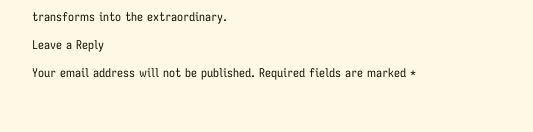transforms into the extraordinary.

Leave a Reply

Your email address will not be published. Required fields are marked *